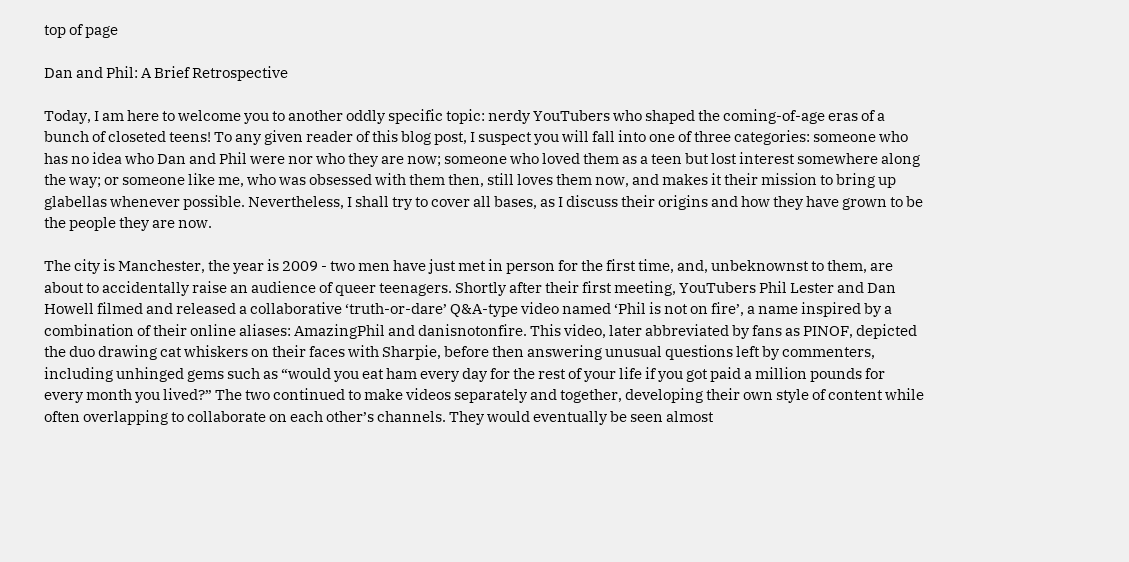top of page

Dan and Phil: A Brief Retrospective

Today, I am here to welcome you to another oddly specific topic: nerdy YouTubers who shaped the coming-of-age eras of a bunch of closeted teens! To any given reader of this blog post, I suspect you will fall into one of three categories: someone who has no idea who Dan and Phil were nor who they are now; someone who loved them as a teen but lost interest somewhere along the way; or someone like me, who was obsessed with them then, still loves them now, and makes it their mission to bring up glabellas whenever possible. Nevertheless, I shall try to cover all bases, as I discuss their origins and how they have grown to be the people they are now.

The city is Manchester, the year is 2009 - two men have just met in person for the first time, and, unbeknownst to them, are about to accidentally raise an audience of queer teenagers. Shortly after their first meeting, YouTubers Phil Lester and Dan Howell filmed and released a collaborative ‘truth-or-dare’ Q&A-type video named ‘Phil is not on fire’, a name inspired by a combination of their online aliases: AmazingPhil and danisnotonfire. This video, later abbreviated by fans as PINOF, depicted the duo drawing cat whiskers on their faces with Sharpie, before then answering unusual questions left by commenters, including unhinged gems such as “would you eat ham every day for the rest of your life if you got paid a million pounds for every month you lived?” The two continued to make videos separately and together, developing their own style of content while often overlapping to collaborate on each other’s channels. They would eventually be seen almost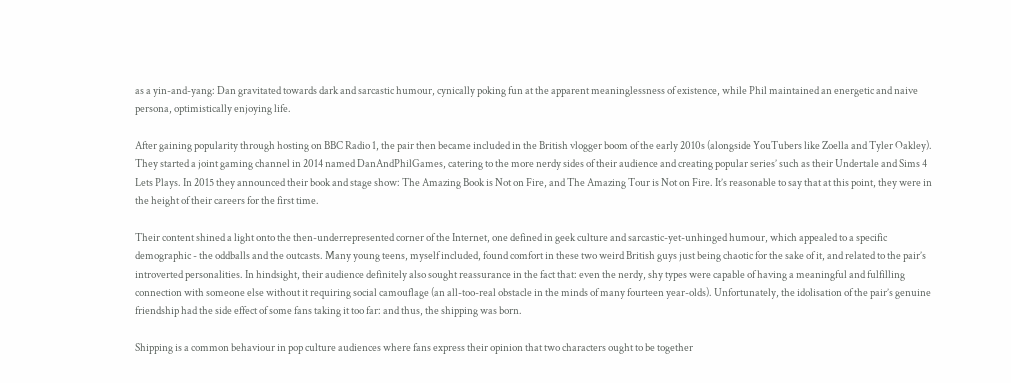as a yin-and-yang: Dan gravitated towards dark and sarcastic humour, cynically poking fun at the apparent meaninglessness of existence, while Phil maintained an energetic and naive persona, optimistically enjoying life.

After gaining popularity through hosting on BBC Radio 1, the pair then became included in the British vlogger boom of the early 2010s (alongside YouTubers like Zoella and Tyler Oakley). They started a joint gaming channel in 2014 named DanAndPhilGames, catering to the more nerdy sides of their audience and creating popular series’ such as their Undertale and Sims 4 Lets Plays. In 2015 they announced their book and stage show: The Amazing Book is Not on Fire, and The Amazing Tour is Not on Fire. It’s reasonable to say that at this point, they were in the height of their careers for the first time.

Their content shined a light onto the then-underrepresented corner of the Internet, one defined in geek culture and sarcastic-yet-unhinged humour, which appealed to a specific demographic - the oddballs and the outcasts. Many young teens, myself included, found comfort in these two weird British guys just being chaotic for the sake of it, and related to the pair’s introverted personalities. In hindsight, their audience definitely also sought reassurance in the fact that: even the nerdy, shy types were capable of having a meaningful and fulfilling connection with someone else without it requiring social camouflage (an all-too-real obstacle in the minds of many fourteen year-olds). Unfortunately, the idolisation of the pair’s genuine friendship had the side effect of some fans taking it too far: and thus, the shipping was born.

Shipping is a common behaviour in pop culture audiences where fans express their opinion that two characters ought to be together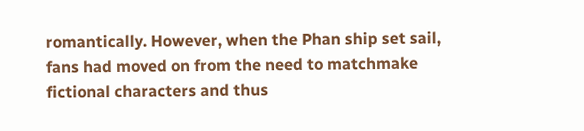romantically. However, when the Phan ship set sail, fans had moved on from the need to matchmake fictional characters and thus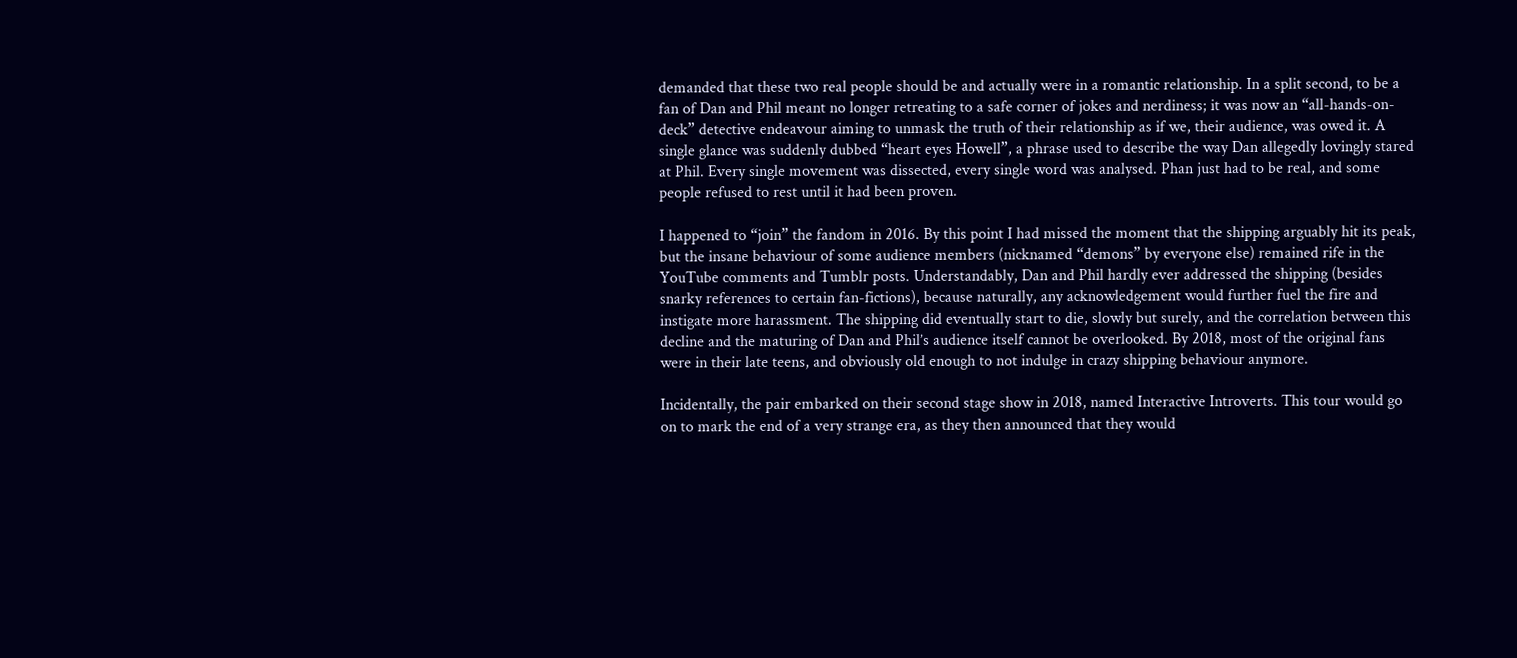demanded that these two real people should be and actually were in a romantic relationship. In a split second, to be a fan of Dan and Phil meant no longer retreating to a safe corner of jokes and nerdiness; it was now an “all-hands-on-deck” detective endeavour aiming to unmask the truth of their relationship as if we, their audience, was owed it. A single glance was suddenly dubbed “heart eyes Howell”, a phrase used to describe the way Dan allegedly lovingly stared at Phil. Every single movement was dissected, every single word was analysed. Phan just had to be real, and some people refused to rest until it had been proven.

I happened to “join” the fandom in 2016. By this point I had missed the moment that the shipping arguably hit its peak, but the insane behaviour of some audience members (nicknamed “demons” by everyone else) remained rife in the YouTube comments and Tumblr posts. Understandably, Dan and Phil hardly ever addressed the shipping (besides snarky references to certain fan-fictions), because naturally, any acknowledgement would further fuel the fire and instigate more harassment. The shipping did eventually start to die, slowly but surely, and the correlation between this decline and the maturing of Dan and Phil’s audience itself cannot be overlooked. By 2018, most of the original fans were in their late teens, and obviously old enough to not indulge in crazy shipping behaviour anymore.

Incidentally, the pair embarked on their second stage show in 2018, named Interactive Introverts. This tour would go on to mark the end of a very strange era, as they then announced that they would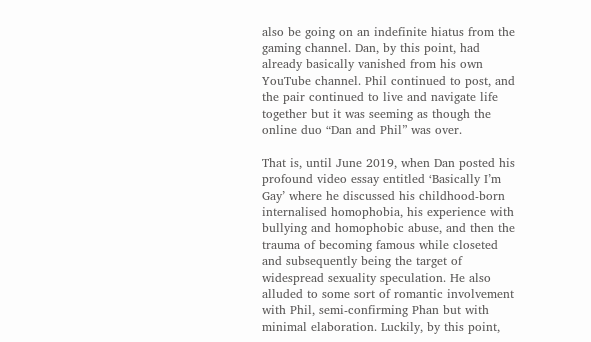also be going on an indefinite hiatus from the gaming channel. Dan, by this point, had already basically vanished from his own YouTube channel. Phil continued to post, and the pair continued to live and navigate life together but it was seeming as though the online duo “Dan and Phil” was over.

That is, until June 2019, when Dan posted his profound video essay entitled ‘Basically I’m Gay’ where he discussed his childhood-born internalised homophobia, his experience with bullying and homophobic abuse, and then the trauma of becoming famous while closeted and subsequently being the target of widespread sexuality speculation. He also alluded to some sort of romantic involvement with Phil, semi-confirming Phan but with minimal elaboration. Luckily, by this point,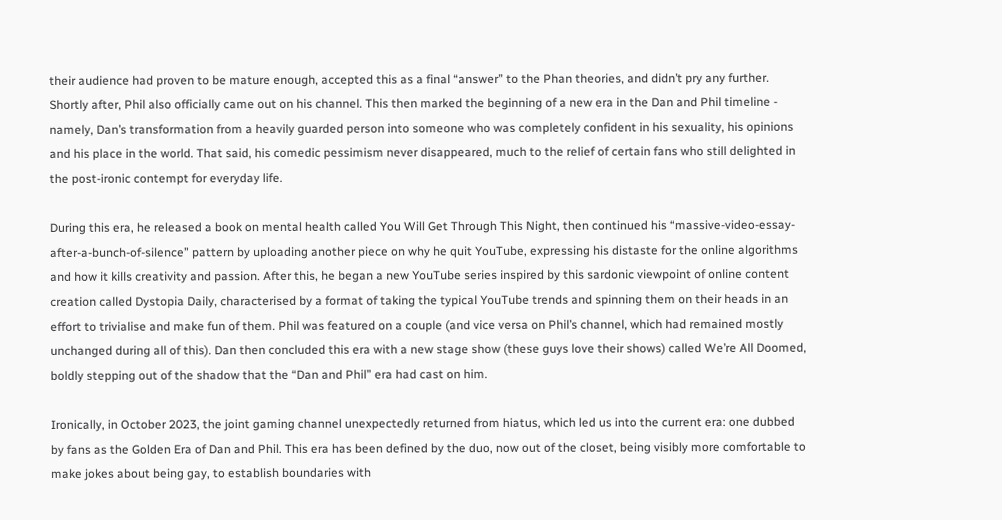their audience had proven to be mature enough, accepted this as a final “answer” to the Phan theories, and didn’t pry any further. Shortly after, Phil also officially came out on his channel. This then marked the beginning of a new era in the Dan and Phil timeline - namely, Dan’s transformation from a heavily guarded person into someone who was completely confident in his sexuality, his opinions and his place in the world. That said, his comedic pessimism never disappeared, much to the relief of certain fans who still delighted in the post-ironic contempt for everyday life.

During this era, he released a book on mental health called You Will Get Through This Night, then continued his “massive-video-essay-after-a-bunch-of-silence” pattern by uploading another piece on why he quit YouTube, expressing his distaste for the online algorithms and how it kills creativity and passion. After this, he began a new YouTube series inspired by this sardonic viewpoint of online content creation called Dystopia Daily, characterised by a format of taking the typical YouTube trends and spinning them on their heads in an effort to trivialise and make fun of them. Phil was featured on a couple (and vice versa on Phil’s channel, which had remained mostly unchanged during all of this). Dan then concluded this era with a new stage show (these guys love their shows) called We’re All Doomed, boldly stepping out of the shadow that the “Dan and Phil” era had cast on him.

Ironically, in October 2023, the joint gaming channel unexpectedly returned from hiatus, which led us into the current era: one dubbed by fans as the Golden Era of Dan and Phil. This era has been defined by the duo, now out of the closet, being visibly more comfortable to make jokes about being gay, to establish boundaries with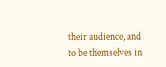their audience, and to be themselves in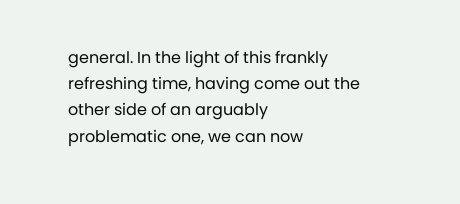general. In the light of this frankly refreshing time, having come out the other side of an arguably problematic one, we can now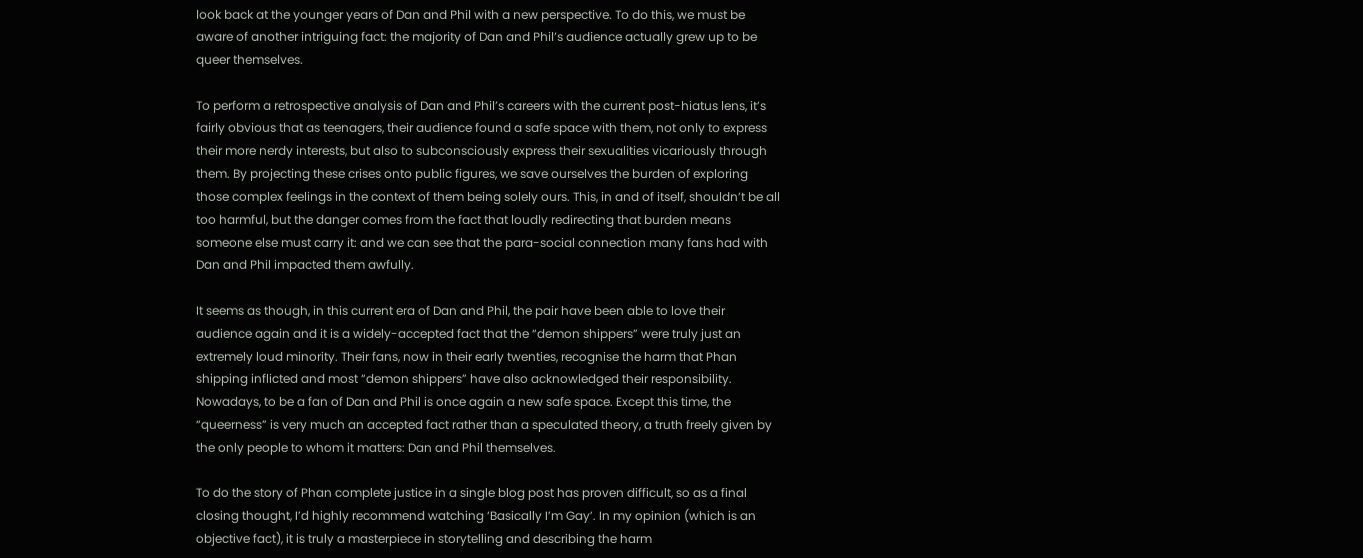look back at the younger years of Dan and Phil with a new perspective. To do this, we must be aware of another intriguing fact: the majority of Dan and Phil’s audience actually grew up to be queer themselves.

To perform a retrospective analysis of Dan and Phil’s careers with the current post-hiatus lens, it’s fairly obvious that as teenagers, their audience found a safe space with them, not only to express their more nerdy interests, but also to subconsciously express their sexualities vicariously through them. By projecting these crises onto public figures, we save ourselves the burden of exploring those complex feelings in the context of them being solely ours. This, in and of itself, shouldn’t be all too harmful, but the danger comes from the fact that loudly redirecting that burden means someone else must carry it: and we can see that the para-social connection many fans had with Dan and Phil impacted them awfully.

It seems as though, in this current era of Dan and Phil, the pair have been able to love their audience again and it is a widely-accepted fact that the “demon shippers” were truly just an extremely loud minority. Their fans, now in their early twenties, recognise the harm that Phan shipping inflicted and most “demon shippers” have also acknowledged their responsibility. Nowadays, to be a fan of Dan and Phil is once again a new safe space. Except this time, the “queerness” is very much an accepted fact rather than a speculated theory, a truth freely given by the only people to whom it matters: Dan and Phil themselves.

To do the story of Phan complete justice in a single blog post has proven difficult, so as a final closing thought, I’d highly recommend watching ‘Basically I’m Gay’. In my opinion (which is an objective fact), it is truly a masterpiece in storytelling and describing the harm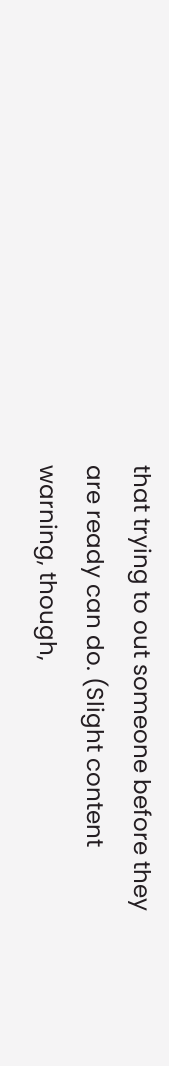that trying to out someone before they are ready can do. (Slight content warning, though,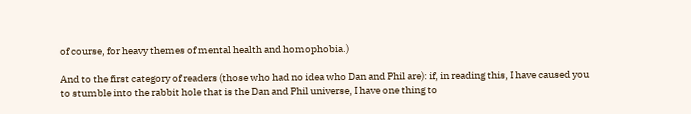of course, for heavy themes of mental health and homophobia.)

And to the first category of readers (those who had no idea who Dan and Phil are): if, in reading this, I have caused you to stumble into the rabbit hole that is the Dan and Phil universe, I have one thing to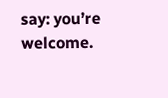say: you’re welcome.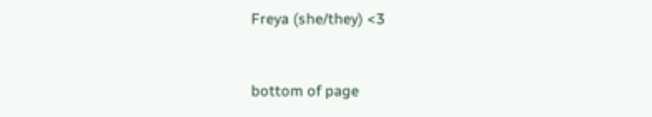Freya (she/they) <3



bottom of page